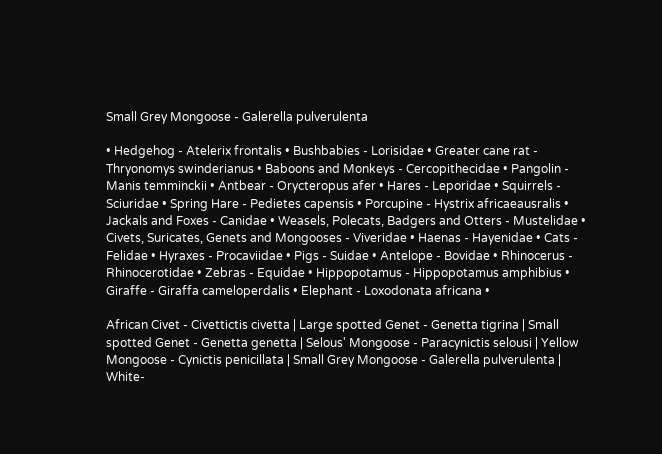Small Grey Mongoose - Galerella pulverulenta

• Hedgehog - Atelerix frontalis • Bushbabies - Lorisidae • Greater cane rat - Thryonomys swinderianus • Baboons and Monkeys - Cercopithecidae • Pangolin - Manis temminckii • Antbear - Orycteropus afer • Hares - Leporidae • Squirrels - Sciuridae • Spring Hare - Pedietes capensis • Porcupine - Hystrix africaeausralis • Jackals and Foxes - Canidae • Weasels, Polecats, Badgers and Otters - Mustelidae • Civets, Suricates, Genets and Mongooses - Viveridae • Haenas - Hayenidae • Cats - Felidae • Hyraxes - Procaviidae • Pigs - Suidae • Antelope - Bovidae • Rhinocerus - Rhinocerotidae • Zebras - Equidae • Hippopotamus - Hippopotamus amphibius • Giraffe - Giraffa cameloperdalis • Elephant - Loxodonata africana •

African Civet - Civettictis civetta | Large spotted Genet - Genetta tigrina | Small spotted Genet - Genetta genetta | Selous' Mongoose - Paracynictis selousi | Yellow Mongoose - Cynictis penicillata | Small Grey Mongoose - Galerella pulverulenta | White-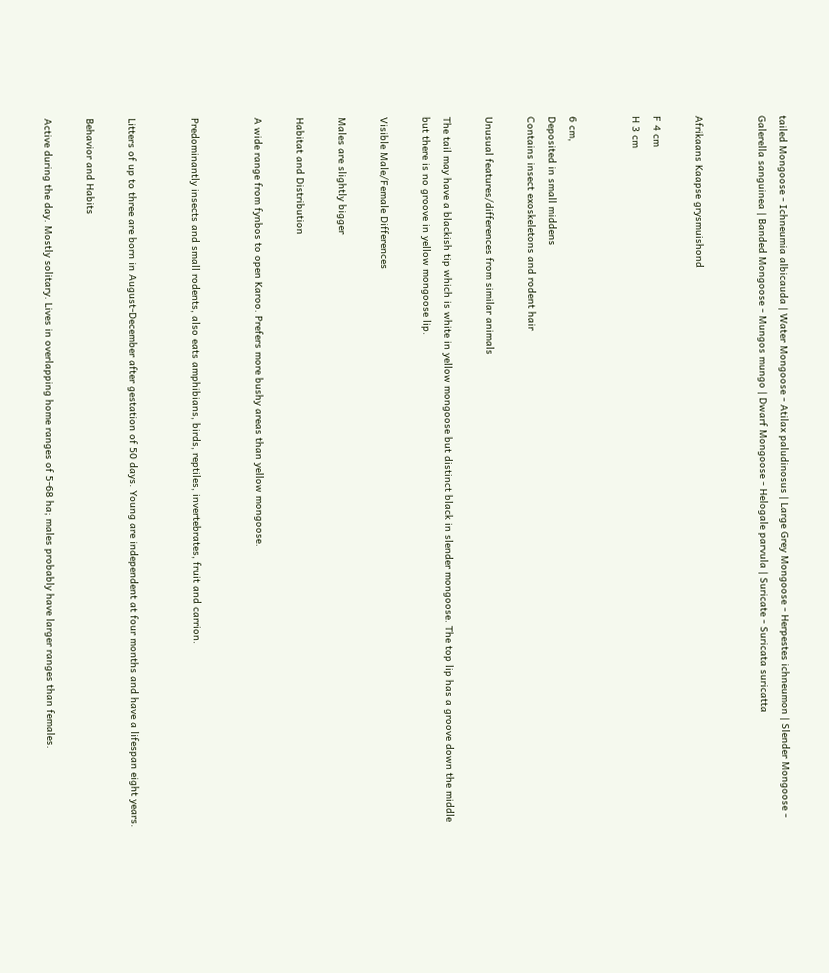tailed Mongoose - Ichneumia albicauda | Water Mongoose - Atilax paludinosus | Large Grey Mongoose - Herpestes ichneumon | Slender Mongoose - Galerella sanguinea | Banded Mongoose - Mungos mungo | Dwarf Mongoose - Helogale parvula | Suricate - Suricata suricatta


Afrikaans Kaapse grysmuishond

F 4 cm
H 3 cm


6 cm,
Deposited in small middens
Contains insect exoskeletons and rodent hair

Unusual features/differences from similar animals

The tail may have a blackish tip which is white in yellow mongoose but distinct black in slender mongoose. The top lip has a groove down the middle but there is no groove in yellow mongoose lip.

Visible Male/Female Differences

Males are slightly bigger

Habitat and Distribution

A wide range from fynbos to open Karoo. Prefers more bushy areas than yellow mongoose.


Predominantly insects and small rodents, also eats amphibians, birds, reptiles, invertebrates, fruit and carrion.


Litters of up to three are born in August-December after gestation of 50 days. Young are independent at four months and have a lifespan eight years.

Behavior and Habits

Active during the day. Mostly solitary. Lives in overlapping home ranges of 5-68 ha; males probably have larger ranges than females.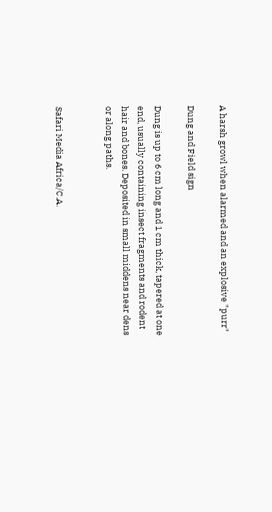A harsh growl when alarmed and an explosive "purr"

Dung and Field sign

Dung is up to 6 cm long and 1 cm thick, tapered at one end, usually containing insect fragments and rodent hair and bones. Deposited in small middens near dens or along paths.


Safari Media Africa/C.A.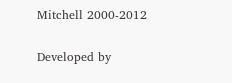Mitchell 2000-2012

Developed by